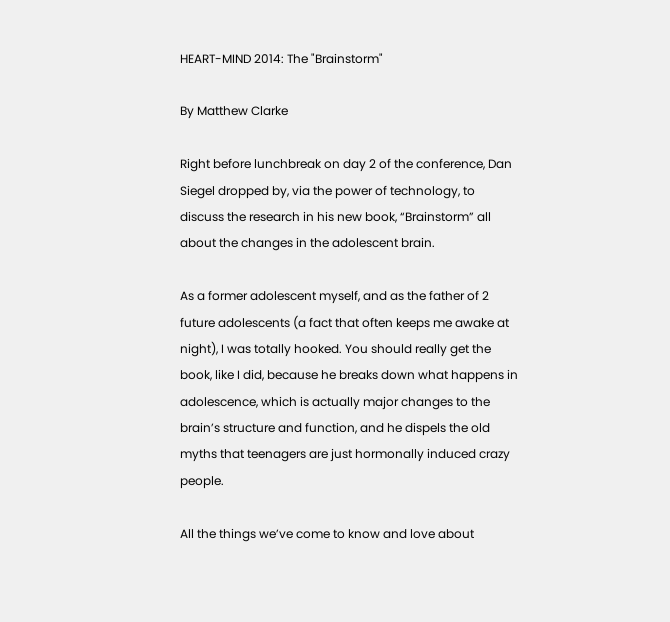HEART-MIND 2014: The "Brainstorm"

By Matthew Clarke

Right before lunchbreak on day 2 of the conference, Dan Siegel dropped by, via the power of technology, to discuss the research in his new book, “Brainstorm” all about the changes in the adolescent brain.

As a former adolescent myself, and as the father of 2 future adolescents (a fact that often keeps me awake at night), I was totally hooked. You should really get the book, like I did, because he breaks down what happens in adolescence, which is actually major changes to the brain’s structure and function, and he dispels the old myths that teenagers are just hormonally induced crazy people.

All the things we’ve come to know and love about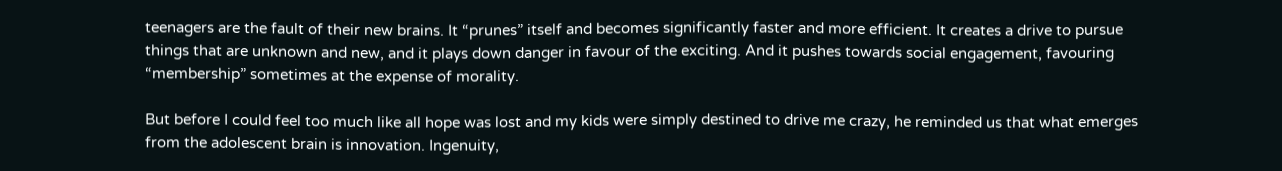teenagers are the fault of their new brains. It “prunes” itself and becomes significantly faster and more efficient. It creates a drive to pursue things that are unknown and new, and it plays down danger in favour of the exciting. And it pushes towards social engagement, favouring “membership” sometimes at the expense of morality.

But before I could feel too much like all hope was lost and my kids were simply destined to drive me crazy, he reminded us that what emerges from the adolescent brain is innovation. Ingenuity,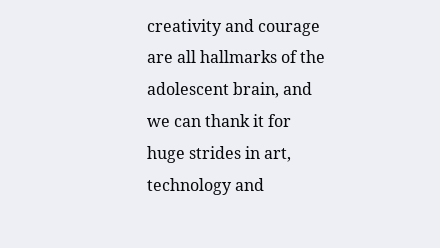creativity and courage are all hallmarks of the adolescent brain, and we can thank it for huge strides in art, technology and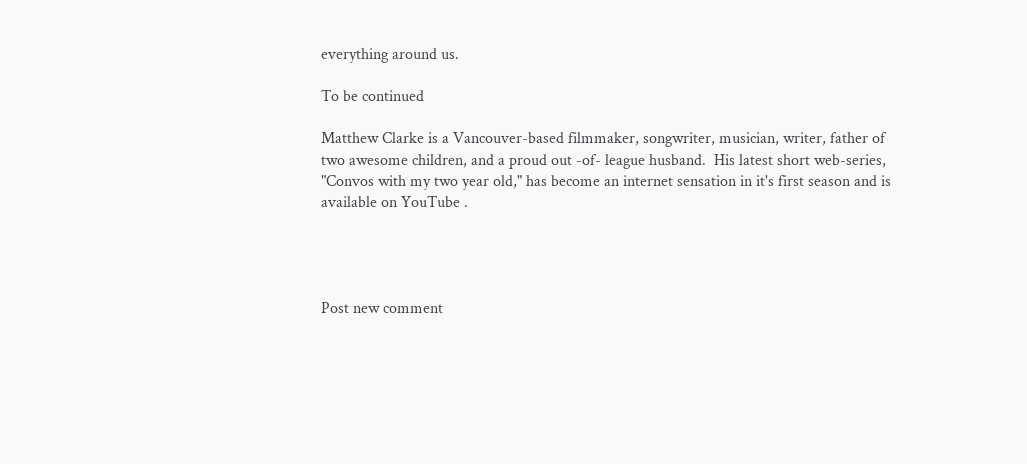everything around us.

To be continued

Matthew Clarke is a Vancouver-based filmmaker, songwriter, musician, writer, father of two awesome children, and a proud out -of- league husband.  His latest short web-series, "Convos with my two year old," has become an internet sensation in it's first season and is available on YouTube .




Post new comment